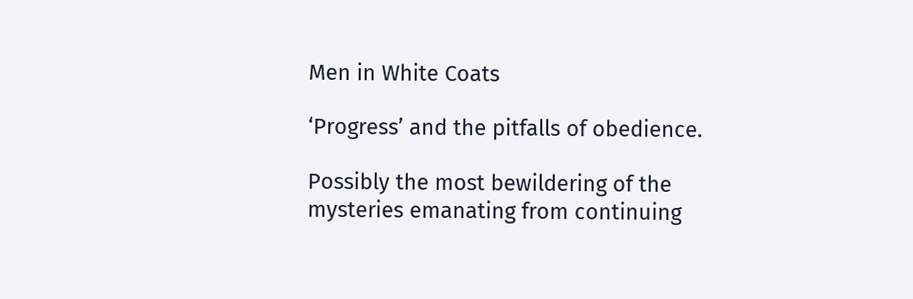Men in White Coats

‘Progress’ and the pitfalls of obedience.

Possibly the most bewildering of the mysteries emanating from continuing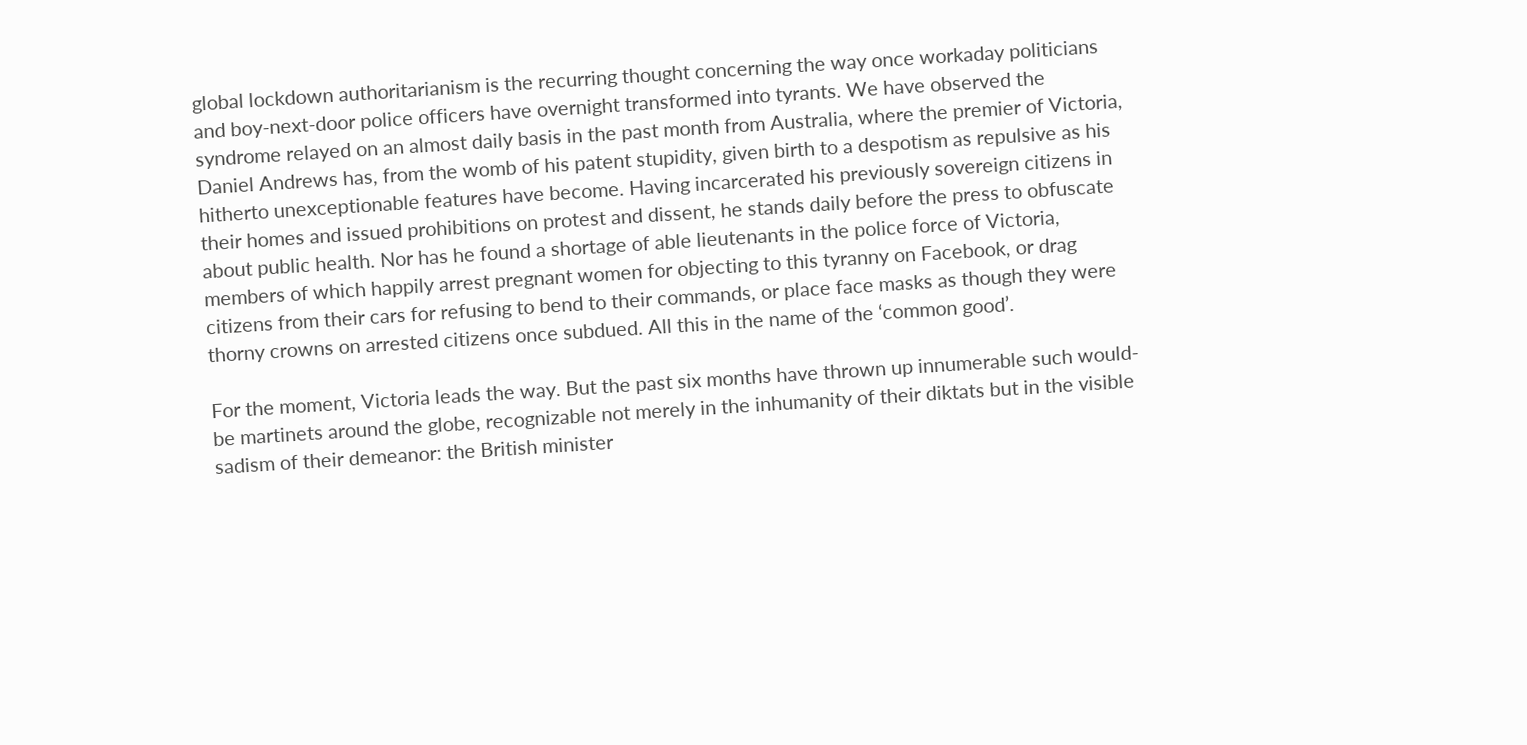global lockdown authoritarianism is the recurring thought concerning the way once workaday politicians and boy-next-door police officers have overnight transformed into tyrants. We have observed the syndrome relayed on an almost daily basis in the past month from Australia, where the premier of Victoria, Daniel Andrews has, from the womb of his patent stupidity, given birth to a despotism as repulsive as his hitherto unexceptionable features have become. Having incarcerated his previously sovereign citizens in their homes and issued prohibitions on protest and dissent, he stands daily before the press to obfuscate about public health. Nor has he found a shortage of able lieutenants in the police force of Victoria, members of which happily arrest pregnant women for objecting to this tyranny on Facebook, or drag citizens from their cars for refusing to bend to their commands, or place face masks as though they were thorny crowns on arrested citizens once subdued. All this in the name of the ‘common good’.

For the moment, Victoria leads the way. But the past six months have thrown up innumerable such would-be martinets around the globe, recognizable not merely in the inhumanity of their diktats but in the visible sadism of their demeanor: the British minister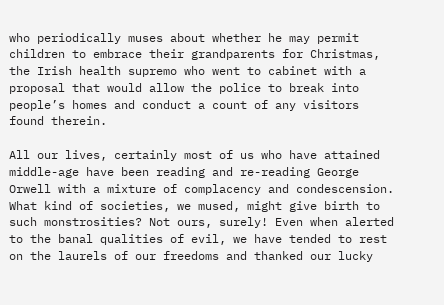who periodically muses about whether he may permit children to embrace their grandparents for Christmas, the Irish health supremo who went to cabinet with a proposal that would allow the police to break into people’s homes and conduct a count of any visitors found therein.

All our lives, certainly most of us who have attained middle-age have been reading and re-reading George Orwell with a mixture of complacency and condescension.  What kind of societies, we mused, might give birth to such monstrosities? Not ours, surely! Even when alerted to the banal qualities of evil, we have tended to rest on the laurels of our freedoms and thanked our lucky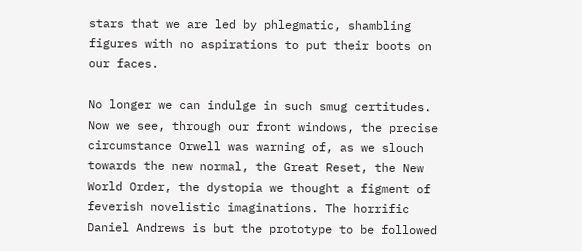stars that we are led by phlegmatic, shambling figures with no aspirations to put their boots on our faces.

No longer we can indulge in such smug certitudes. Now we see, through our front windows, the precise circumstance Orwell was warning of, as we slouch towards the new normal, the Great Reset, the New World Order, the dystopia we thought a figment of feverish novelistic imaginations. The horrific Daniel Andrews is but the prototype to be followed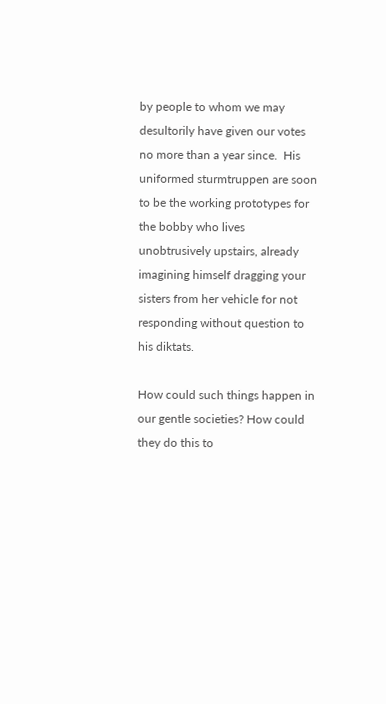by people to whom we may desultorily have given our votes no more than a year since.  His uniformed sturmtruppen are soon to be the working prototypes for the bobby who lives unobtrusively upstairs, already imagining himself dragging your sisters from her vehicle for not responding without question to his diktats.

How could such things happen in our gentle societies? How could they do this to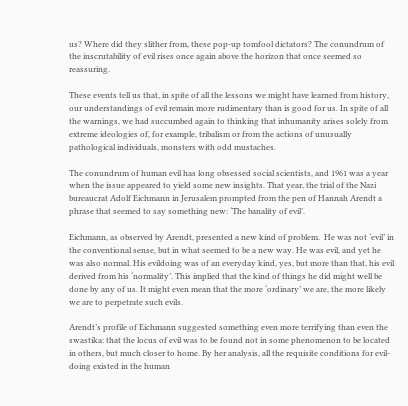us? Where did they slither from, these pop-up tomfool dictators? The conundrum of the inscrutability of evil rises once again above the horizon that once seemed so reassuring.

These events tell us that, in spite of all the lessons we might have learned from history, our understandings of evil remain more rudimentary than is good for us. In spite of all the warnings, we had succumbed again to thinking that inhumanity arises solely from extreme ideologies of, for example, tribalism or from the actions of unusually pathological individuals, monsters with odd mustaches.

The conundrum of human evil has long obsessed social scientists, and 1961 was a year when the issue appeared to yield some new insights. That year, the trial of the Nazi bureaucrat Adolf Eichmann in Jerusalem prompted from the pen of Hannah Arendt a phrase that seemed to say something new: ‘The banality of evil’.

Eichmann, as observed by Arendt, presented a new kind of problem.  He was not ‘evil’ in the conventional sense, but in what seemed to be a new way. He was evil, and yet he was also normal. His evildoing was of an everyday kind, yes, but more than that, his evil derived from his ‘normality’. This implied that the kind of things he did might well be done by any of us. It might even mean that the more ‘ordinary’ we are, the more likely we are to perpetrate such evils.

Arendt’s profile of Eichmann suggested something even more terrifying than even the swastika: that the locus of evil was to be found not in some phenomenon to be located in others, but much closer to home. By her analysis, all the requisite conditions for evil-doing existed in the human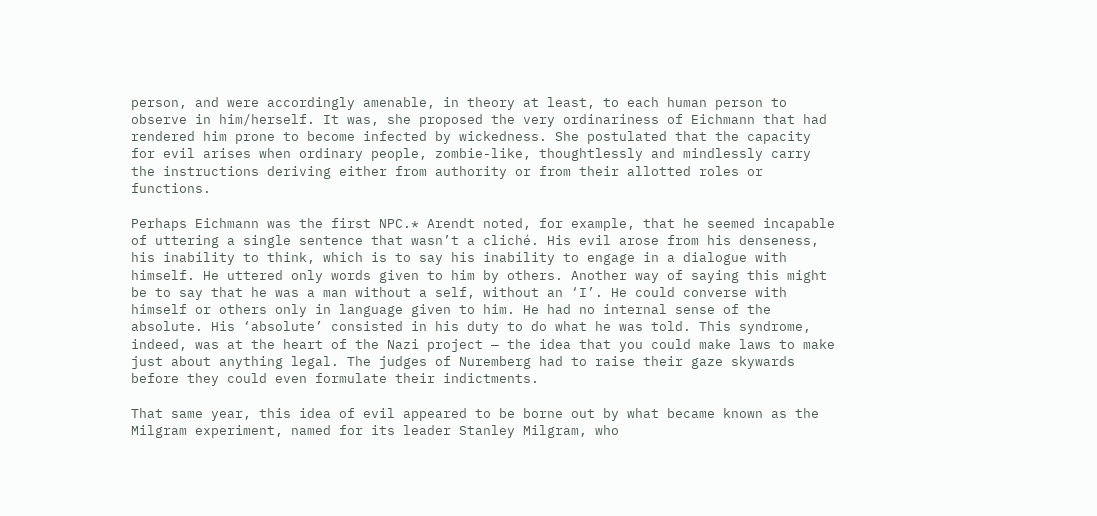person, and were accordingly amenable, in theory at least, to each human person to observe in him/herself. It was, she proposed the very ordinariness of Eichmann that had rendered him prone to become infected by wickedness. She postulated that the capacity for evil arises when ordinary people, zombie-like, thoughtlessly and mindlessly carry the instructions deriving either from authority or from their allotted roles or functions.

Perhaps Eichmann was the first NPC.* Arendt noted, for example, that he seemed incapable of uttering a single sentence that wasn’t a cliché. His evil arose from his denseness, his inability to think, which is to say his inability to engage in a dialogue with himself. He uttered only words given to him by others. Another way of saying this might be to say that he was a man without a self, without an ‘I’. He could converse with himself or others only in language given to him. He had no internal sense of the absolute. His ‘absolute’ consisted in his duty to do what he was told. This syndrome, indeed, was at the heart of the Nazi project — the idea that you could make laws to make just about anything legal. The judges of Nuremberg had to raise their gaze skywards before they could even formulate their indictments.

That same year, this idea of evil appeared to be borne out by what became known as the Milgram experiment, named for its leader Stanley Milgram, who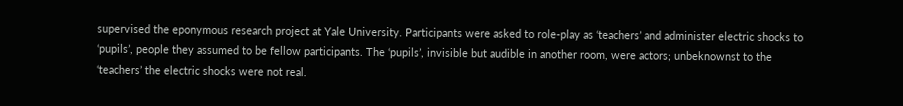supervised the eponymous research project at Yale University. Participants were asked to role-play as ‘teachers’ and administer electric shocks to ‘pupils’, people they assumed to be fellow participants. The ‘pupils’, invisible but audible in another room, were actors; unbeknownst to the ‘teachers’ the electric shocks were not real.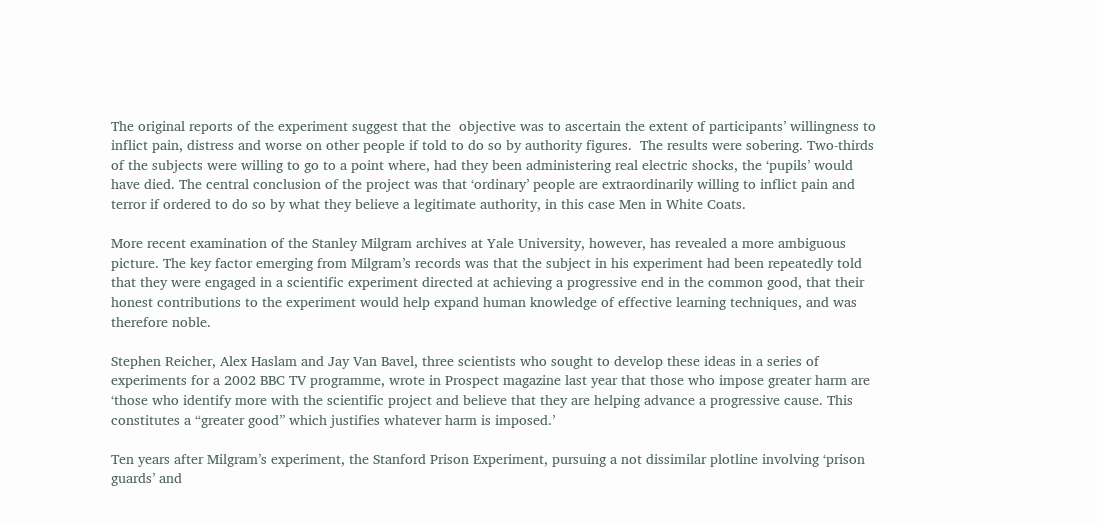The original reports of the experiment suggest that the  objective was to ascertain the extent of participants’ willingness to inflict pain, distress and worse on other people if told to do so by authority figures.  The results were sobering. Two-thirds of the subjects were willing to go to a point where, had they been administering real electric shocks, the ‘pupils’ would have died. The central conclusion of the project was that ‘ordinary’ people are extraordinarily willing to inflict pain and terror if ordered to do so by what they believe a legitimate authority, in this case Men in White Coats.

More recent examination of the Stanley Milgram archives at Yale University, however, has revealed a more ambiguous picture. The key factor emerging from Milgram’s records was that the subject in his experiment had been repeatedly told that they were engaged in a scientific experiment directed at achieving a progressive end in the common good, that their honest contributions to the experiment would help expand human knowledge of effective learning techniques, and was therefore noble.

Stephen Reicher, Alex Haslam and Jay Van Bavel, three scientists who sought to develop these ideas in a series of experiments for a 2002 BBC TV programme, wrote in Prospect magazine last year that those who impose greater harm are ‘those who identify more with the scientific project and believe that they are helping advance a progressive cause. This constitutes a “greater good” which justifies whatever harm is imposed.’

Ten years after Milgram’s experiment, the Stanford Prison Experiment, pursuing a not dissimilar plotline involving ‘prison guards’ and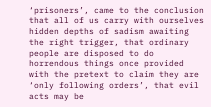‘prisoners’, came to the conclusion that all of us carry with ourselves hidden depths of sadism awaiting the right trigger, that ordinary people are disposed to do horrendous things once provided with the pretext to claim they are ‘only following orders’, that evil acts may be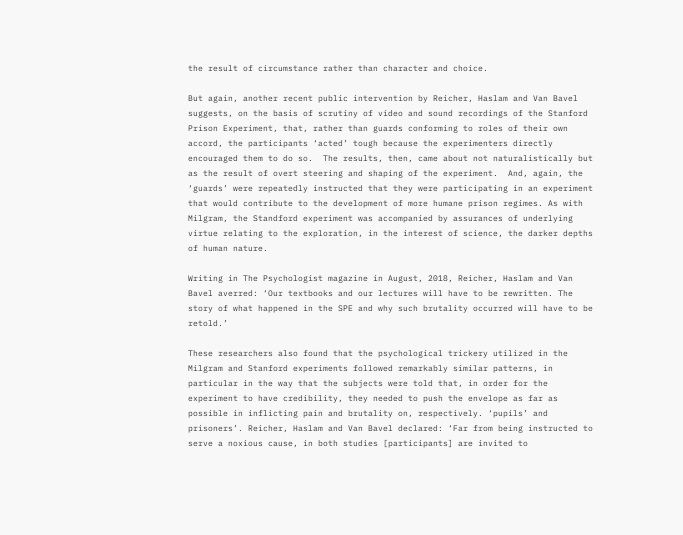the result of circumstance rather than character and choice.

But again, another recent public intervention by Reicher, Haslam and Van Bavel suggests, on the basis of scrutiny of video and sound recordings of the Stanford Prison Experiment, that, rather than guards conforming to roles of their own accord, the participants ‘acted’ tough because the experimenters directly encouraged them to do so.  The results, then, came about not naturalistically but as the result of overt steering and shaping of the experiment.  And, again, the ‘guards’ were repeatedly instructed that they were participating in an experiment that would contribute to the development of more humane prison regimes. As with Milgram, the Standford experiment was accompanied by assurances of underlying virtue relating to the exploration, in the interest of science, the darker depths of human nature.

Writing in The Psychologist magazine in August, 2018, Reicher, Haslam and Van Bavel averred: ‘Our textbooks and our lectures will have to be rewritten. The story of what happened in the SPE and why such brutality occurred will have to be retold.’

These researchers also found that the psychological trickery utilized in the Milgram and Stanford experiments followed remarkably similar patterns, in particular in the way that the subjects were told that, in order for the experiment to have credibility, they needed to push the envelope as far as possible in inflicting pain and brutality on, respectively. ‘pupils’ and prisoners’. Reicher, Haslam and Van Bavel declared: ‘Far from being instructed to serve a noxious cause, in both studies [participants] are invited to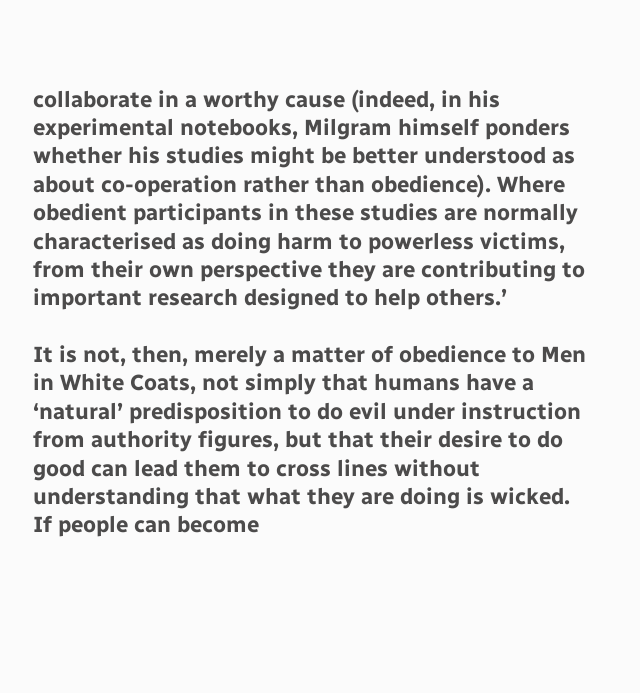collaborate in a worthy cause (indeed, in his experimental notebooks, Milgram himself ponders whether his studies might be better understood as about co-operation rather than obedience). Where obedient participants in these studies are normally characterised as doing harm to powerless victims, from their own perspective they are contributing to important research designed to help others.’

It is not, then, merely a matter of obedience to Men in White Coats, not simply that humans have a ‘natural’ predisposition to do evil under instruction from authority figures, but that their desire to do good can lead them to cross lines without understanding that what they are doing is wicked. If people can become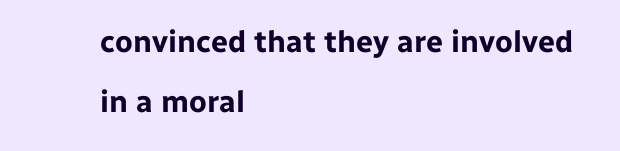convinced that they are involved in a moral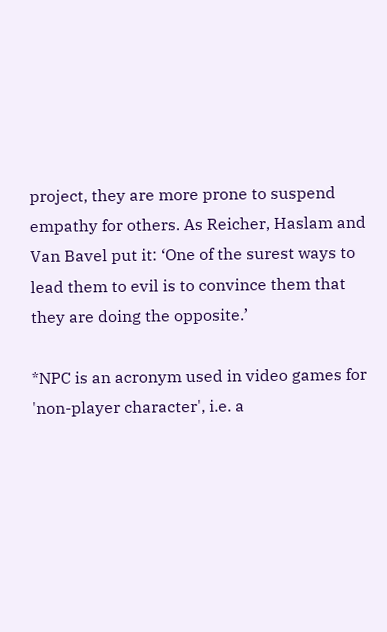project, they are more prone to suspend empathy for others. As Reicher, Haslam and Van Bavel put it: ‘One of the surest ways to lead them to evil is to convince them that they are doing the opposite.’

*NPC is an acronym used in video games for 'non-player character', i.e. a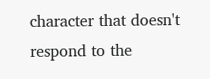character that doesn't respond to the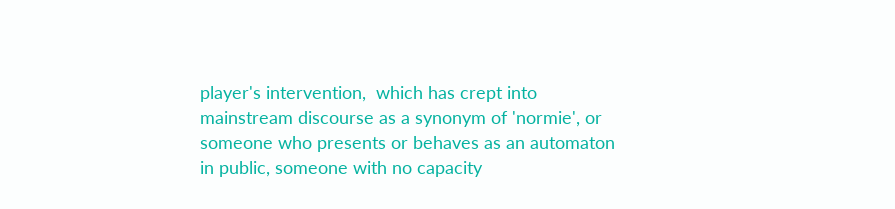player's intervention,  which has crept into mainstream discourse as a synonym of 'normie', or someone who presents or behaves as an automaton in public, someone with no capacity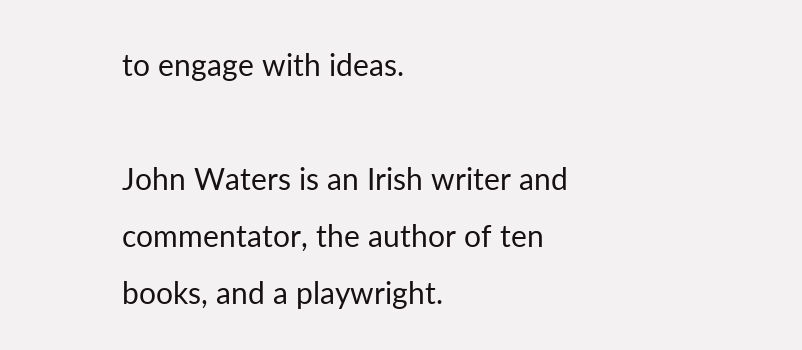to engage with ideas.

John Waters is an Irish writer and commentator, the author of ten books, and a playwright.